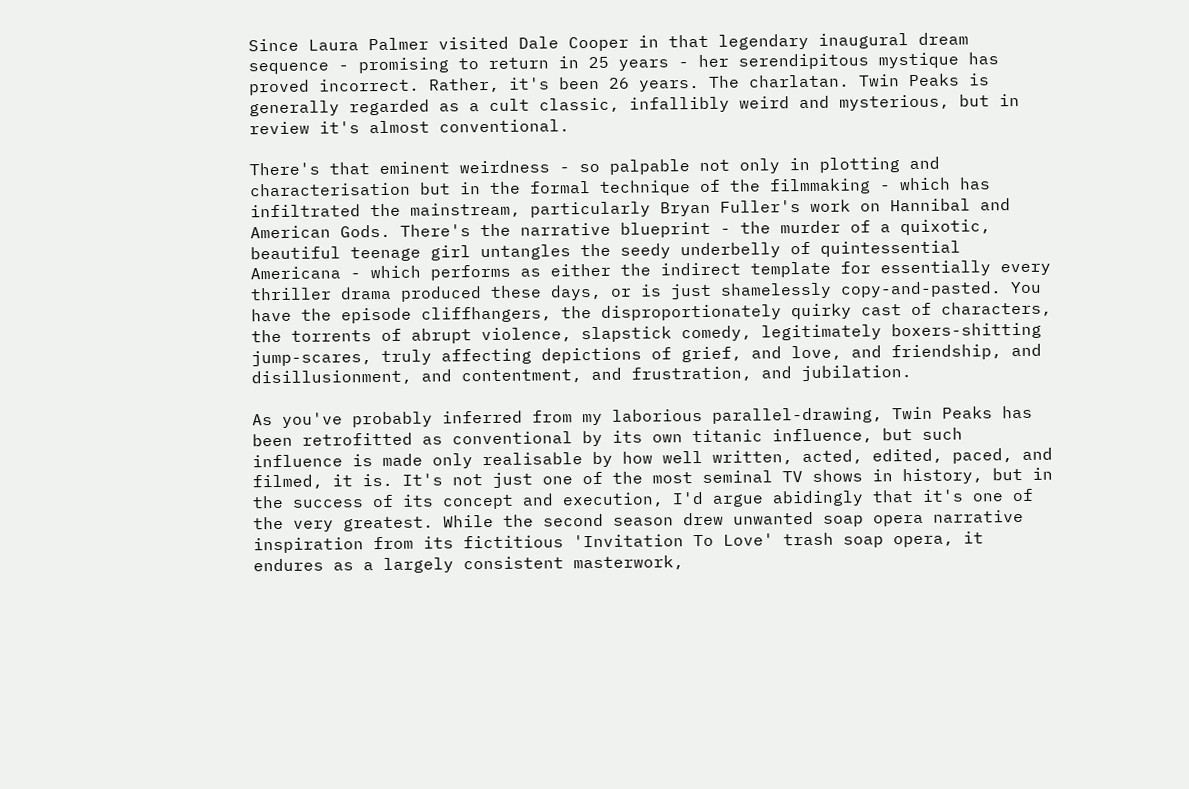Since Laura Palmer visited Dale Cooper in that legendary inaugural dream sequence - promising to return in 25 years - her serendipitous mystique has proved incorrect. Rather, it's been 26 years. The charlatan. Twin Peaks is generally regarded as a cult classic, infallibly weird and mysterious, but in review it's almost conventional.

There's that eminent weirdness - so palpable not only in plotting and characterisation but in the formal technique of the filmmaking - which has infiltrated the mainstream, particularly Bryan Fuller's work on Hannibal and American Gods. There's the narrative blueprint - the murder of a quixotic, beautiful teenage girl untangles the seedy underbelly of quintessential Americana - which performs as either the indirect template for essentially every thriller drama produced these days, or is just shamelessly copy-and-pasted. You have the episode cliffhangers, the disproportionately quirky cast of characters, the torrents of abrupt violence, slapstick comedy, legitimately boxers-shitting jump-scares, truly affecting depictions of grief, and love, and friendship, and disillusionment, and contentment, and frustration, and jubilation.

As you've probably inferred from my laborious parallel-drawing, Twin Peaks has been retrofitted as conventional by its own titanic influence, but such influence is made only realisable by how well written, acted, edited, paced, and filmed, it is. It's not just one of the most seminal TV shows in history, but in the success of its concept and execution, I'd argue abidingly that it's one of the very greatest. While the second season drew unwanted soap opera narrative inspiration from its fictitious 'Invitation To Love' trash soap opera, it endures as a largely consistent masterwork,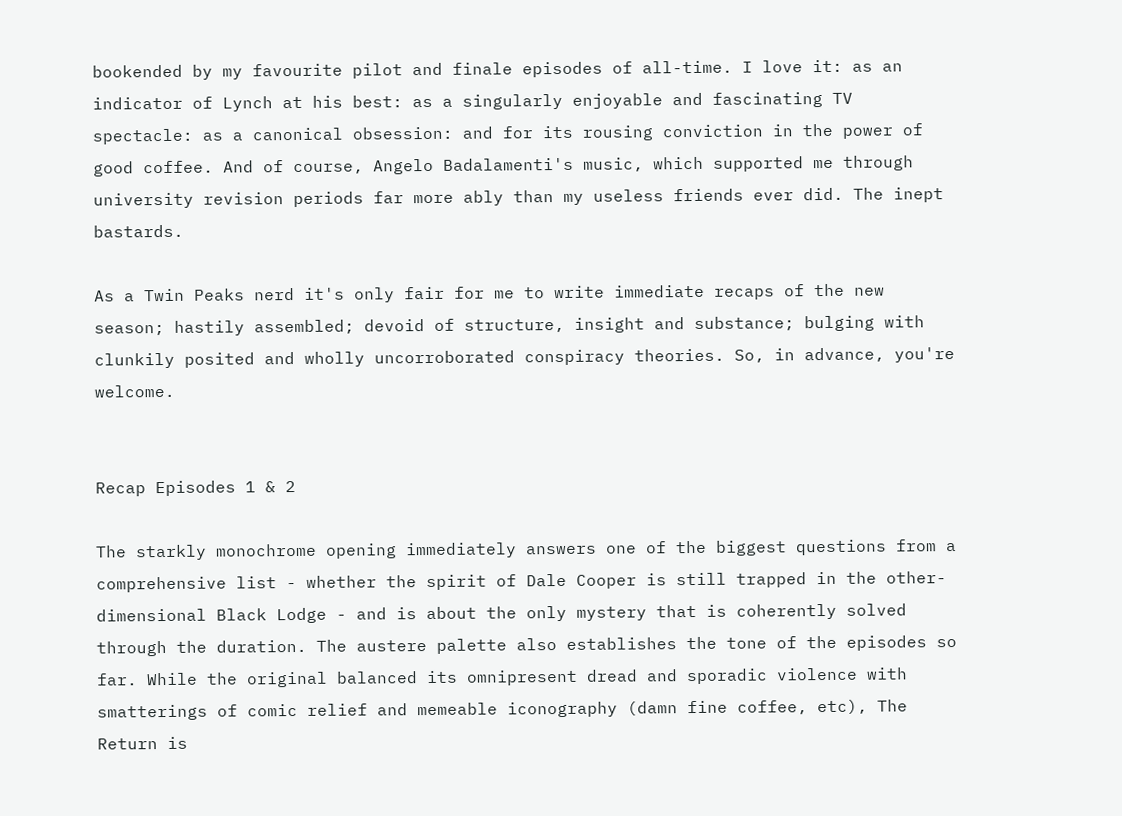bookended by my favourite pilot and finale episodes of all-time. I love it: as an indicator of Lynch at his best: as a singularly enjoyable and fascinating TV spectacle: as a canonical obsession: and for its rousing conviction in the power of good coffee. And of course, Angelo Badalamenti's music, which supported me through university revision periods far more ably than my useless friends ever did. The inept bastards.

As a Twin Peaks nerd it's only fair for me to write immediate recaps of the new season; hastily assembled; devoid of structure, insight and substance; bulging with clunkily posited and wholly uncorroborated conspiracy theories. So, in advance, you're welcome.


Recap Episodes 1 & 2

The starkly monochrome opening immediately answers one of the biggest questions from a comprehensive list - whether the spirit of Dale Cooper is still trapped in the other-dimensional Black Lodge - and is about the only mystery that is coherently solved through the duration. The austere palette also establishes the tone of the episodes so far. While the original balanced its omnipresent dread and sporadic violence with smatterings of comic relief and memeable iconography (damn fine coffee, etc), The Return is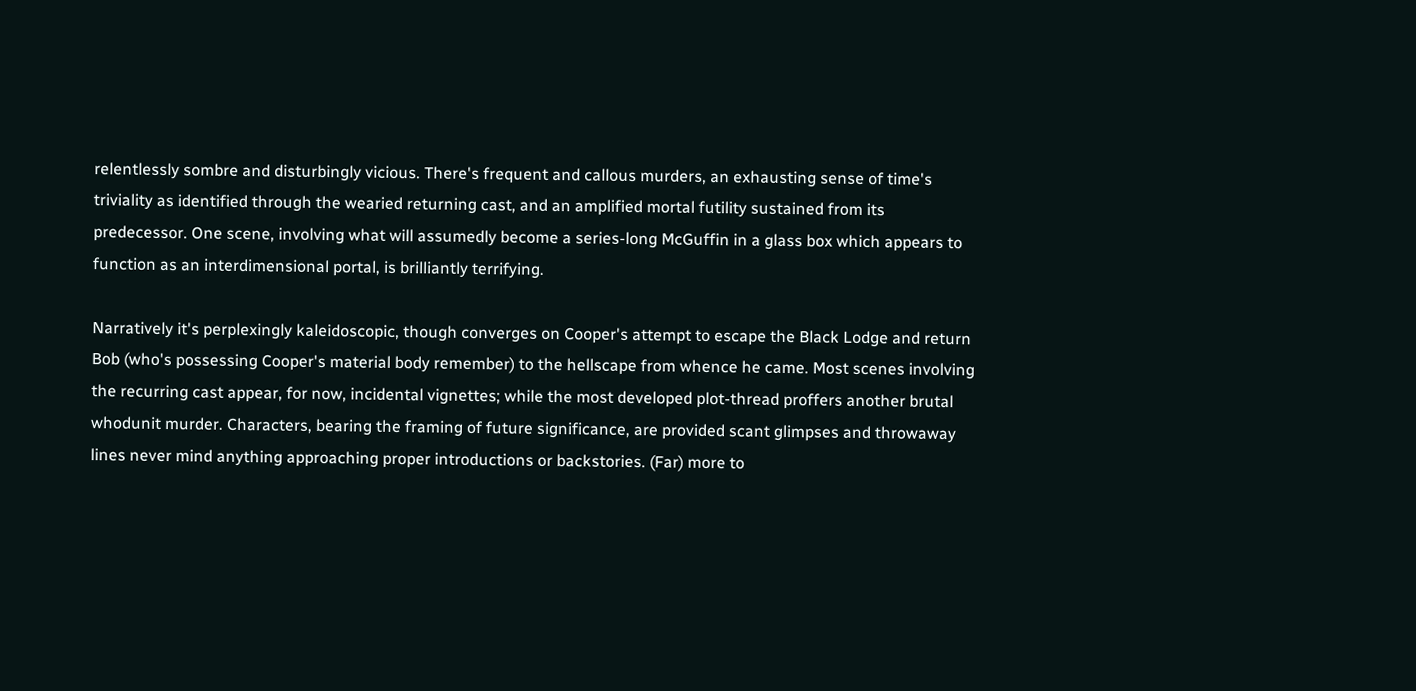relentlessly sombre and disturbingly vicious. There's frequent and callous murders, an exhausting sense of time's triviality as identified through the wearied returning cast, and an amplified mortal futility sustained from its predecessor. One scene, involving what will assumedly become a series-long McGuffin in a glass box which appears to function as an interdimensional portal, is brilliantly terrifying.

Narratively it's perplexingly kaleidoscopic, though converges on Cooper's attempt to escape the Black Lodge and return Bob (who's possessing Cooper's material body remember) to the hellscape from whence he came. Most scenes involving the recurring cast appear, for now, incidental vignettes; while the most developed plot-thread proffers another brutal whodunit murder. Characters, bearing the framing of future significance, are provided scant glimpses and throwaway lines never mind anything approaching proper introductions or backstories. (Far) more to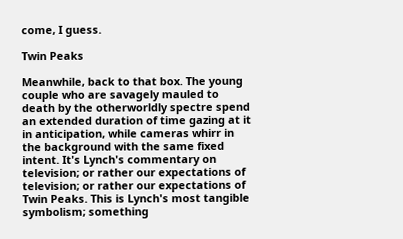come, I guess.

Twin Peaks

Meanwhile, back to that box. The young couple who are savagely mauled to death by the otherworldly spectre spend an extended duration of time gazing at it in anticipation, while cameras whirr in the background with the same fixed intent. It's Lynch's commentary on television; or rather our expectations of television; or rather our expectations of Twin Peaks. This is Lynch's most tangible symbolism; something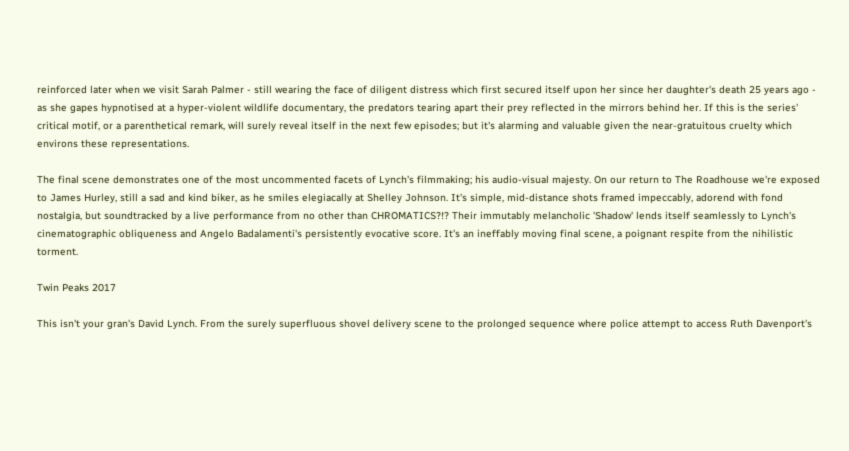reinforced later when we visit Sarah Palmer - still wearing the face of diligent distress which first secured itself upon her since her daughter's death 25 years ago - as she gapes hypnotised at a hyper-violent wildlife documentary, the predators tearing apart their prey reflected in the mirrors behind her. If this is the series' critical motif, or a parenthetical remark, will surely reveal itself in the next few episodes; but it's alarming and valuable given the near-gratuitous cruelty which environs these representations.

The final scene demonstrates one of the most uncommented facets of Lynch's filmmaking; his audio-visual majesty. On our return to The Roadhouse we're exposed to James Hurley, still a sad and kind biker, as he smiles elegiacally at Shelley Johnson. It's simple, mid-distance shots framed impeccably, adorend with fond nostalgia, but soundtracked by a live performance from no other than CHROMATICS?!? Their immutably melancholic 'Shadow' lends itself seamlessly to Lynch's cinematographic obliqueness and Angelo Badalamenti's persistently evocative score. It's an ineffably moving final scene, a poignant respite from the nihilistic torment.

Twin Peaks 2017

This isn't your gran's David Lynch. From the surely superfluous shovel delivery scene to the prolonged sequence where police attempt to access Ruth Davenport's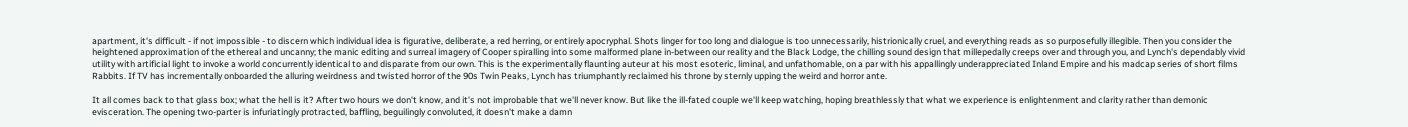apartment, it's difficult - if not impossible - to discern which individual idea is figurative, deliberate, a red herring, or entirely apocryphal. Shots linger for too long and dialogue is too unnecessarily, histrionically cruel, and everything reads as so purposefully illegible. Then you consider the heightened approximation of the ethereal and uncanny; the manic editing and surreal imagery of Cooper spiralling into some malformed plane in-between our reality and the Black Lodge, the chilling sound design that millepedally creeps over and through you, and Lynch's dependably vivid utility with artificial light to invoke a world concurrently identical to and disparate from our own. This is the experimentally flaunting auteur at his most esoteric, liminal, and unfathomable, on a par with his appallingly underappreciated Inland Empire and his madcap series of short films Rabbits. If TV has incrementally onboarded the alluring weirdness and twisted horror of the 90s Twin Peaks, Lynch has triumphantly reclaimed his throne by sternly upping the weird and horror ante.

It all comes back to that glass box; what the hell is it? After two hours we don't know, and it's not improbable that we'll never know. But like the ill-fated couple we'll keep watching, hoping breathlessly that what we experience is enlightenment and clarity rather than demonic evisceration. The opening two-parter is infuriatingly protracted, baffling, beguilingly convoluted, it doesn't make a damn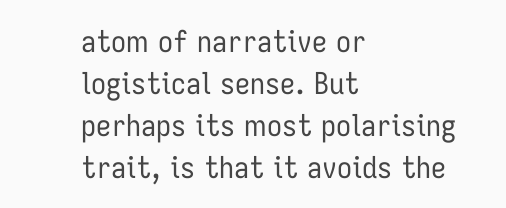atom of narrative or logistical sense. But perhaps its most polarising trait, is that it avoids the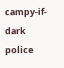campy-if-dark police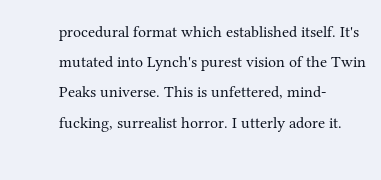procedural format which established itself. It's mutated into Lynch's purest vision of the Twin Peaks universe. This is unfettered, mind-fucking, surrealist horror. I utterly adore it.